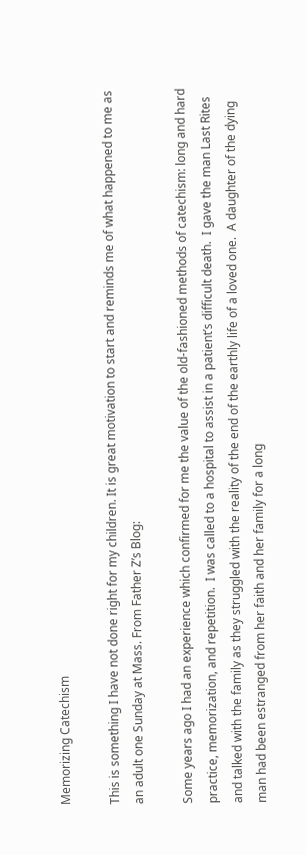Memorizing Catechism

This is something I have not done right for my children. It is great motivation to start and reminds me of what happened to me as an adult one Sunday at Mass. From Father Z’s Blog:

Some years ago I had an experience which confirmed for me the value of the old-fashioned methods of catechism: long and hard practice, memorization, and repetition.  I was called to a hospital to assist in a patient’s difficult death.  I gave the man Last Rites and talked with the family as they struggled with the reality of the end of the earthly life of a loved one.  A daughter of the dying man had been estranged from her faith and her family for a long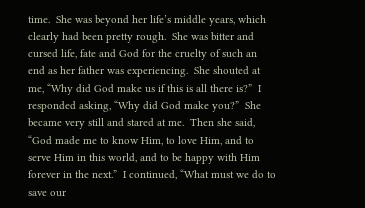time.  She was beyond her life’s middle years, which clearly had been pretty rough.  She was bitter and cursed life, fate and God for the cruelty of such an end as her father was experiencing.  She shouted at me, “Why did God make us if this is all there is?”  I responded asking, “Why did God make you?”  She became very still and stared at me.  Then she said, “God made me to know Him, to love Him, and to serve Him in this world, and to be happy with Him forever in the next.”  I continued, “What must we do to save our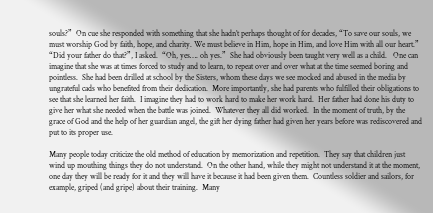souls?”  On cue she responded with something that she hadn’t perhaps thought of for decades, “To save our souls, we must worship God by faith, hope, and charity. We must believe in Him, hope in Him, and love Him with all our heart.”  “Did your father do that?”, I asked.  “Oh, yes…. oh yes.”  She had obviously been taught very well as a child.   One can imagine that she was at times forced to study and to learn, to repeat over and over what at the time seemed boring and pointless.  She had been drilled at school by the Sisters, whom these days we see mocked and abused in the media by ungrateful cads who benefited from their dedication.  More importantly, she had parents who fulfilled their obligations to see that she learned her faith.  I imagine they had to work hard to make her work hard.  Her father had done his duty to give her what she needed when the battle was joined.  Whatever they all did worked.  In the moment of truth, by the grace of God and the help of her guardian angel, the gift her dying father had given her years before was rediscovered and put to its proper use.

Many people today criticize the old method of education by memorization and repetition.  They say that children just wind up mouthing things they do not understand.  On the other hand, while they might not understand it at the moment, one day they will be ready for it and they will have it because it had been given them.  Countless soldier and sailors, for example, griped (and gripe) about their training.  Many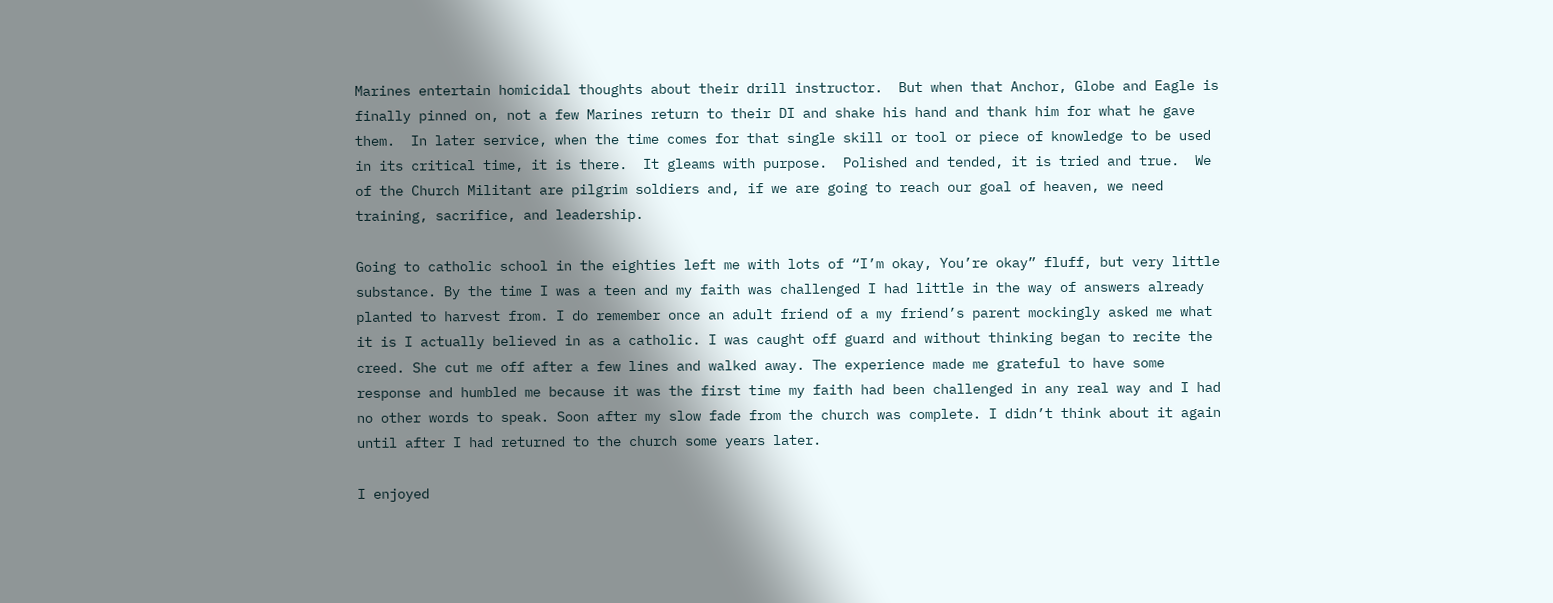Marines entertain homicidal thoughts about their drill instructor.  But when that Anchor, Globe and Eagle is finally pinned on, not a few Marines return to their DI and shake his hand and thank him for what he gave them.  In later service, when the time comes for that single skill or tool or piece of knowledge to be used in its critical time, it is there.  It gleams with purpose.  Polished and tended, it is tried and true.  We of the Church Militant are pilgrim soldiers and, if we are going to reach our goal of heaven, we need training, sacrifice, and leadership.

Going to catholic school in the eighties left me with lots of “I’m okay, You’re okay” fluff, but very little substance. By the time I was a teen and my faith was challenged I had little in the way of answers already planted to harvest from. I do remember once an adult friend of a my friend’s parent mockingly asked me what it is I actually believed in as a catholic. I was caught off guard and without thinking began to recite the creed. She cut me off after a few lines and walked away. The experience made me grateful to have some response and humbled me because it was the first time my faith had been challenged in any real way and I had no other words to speak. Soon after my slow fade from the church was complete. I didn’t think about it again until after I had returned to the church some years later.

I enjoyed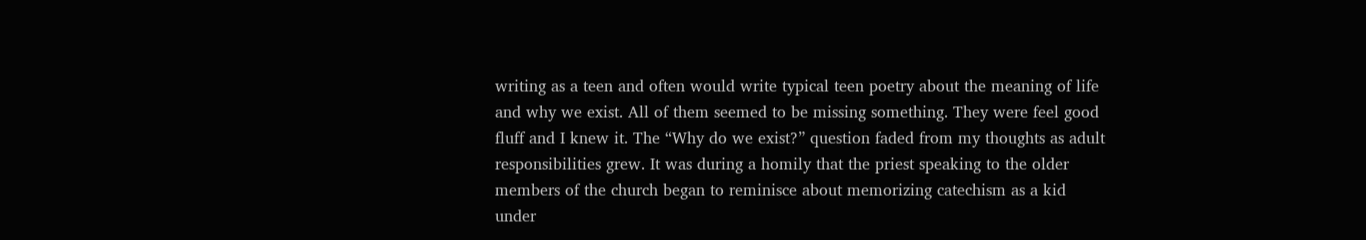writing as a teen and often would write typical teen poetry about the meaning of life and why we exist. All of them seemed to be missing something. They were feel good fluff and I knew it. The “Why do we exist?” question faded from my thoughts as adult responsibilities grew. It was during a homily that the priest speaking to the older members of the church began to reminisce about memorizing catechism as a kid under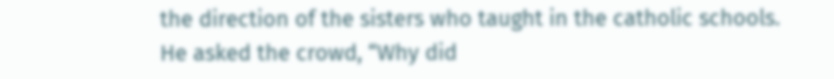the direction of the sisters who taught in the catholic schools. He asked the crowd, “Why did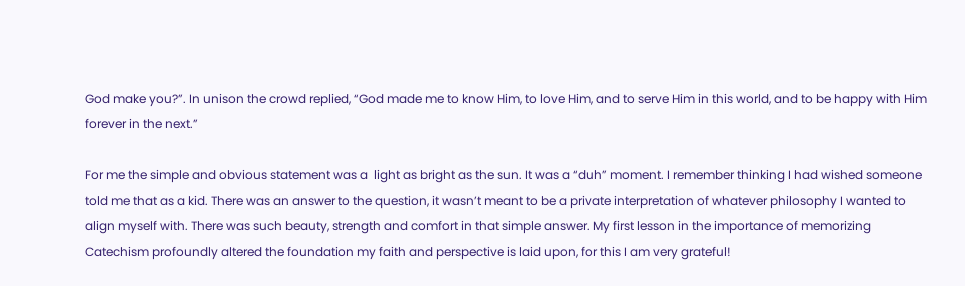God make you?”. In unison the crowd replied, “God made me to know Him, to love Him, and to serve Him in this world, and to be happy with Him forever in the next.”

For me the simple and obvious statement was a  light as bright as the sun. It was a “duh” moment. I remember thinking I had wished someone told me that as a kid. There was an answer to the question, it wasn’t meant to be a private interpretation of whatever philosophy I wanted to align myself with. There was such beauty, strength and comfort in that simple answer. My first lesson in the importance of memorizing Catechism profoundly altered the foundation my faith and perspective is laid upon, for this I am very grateful!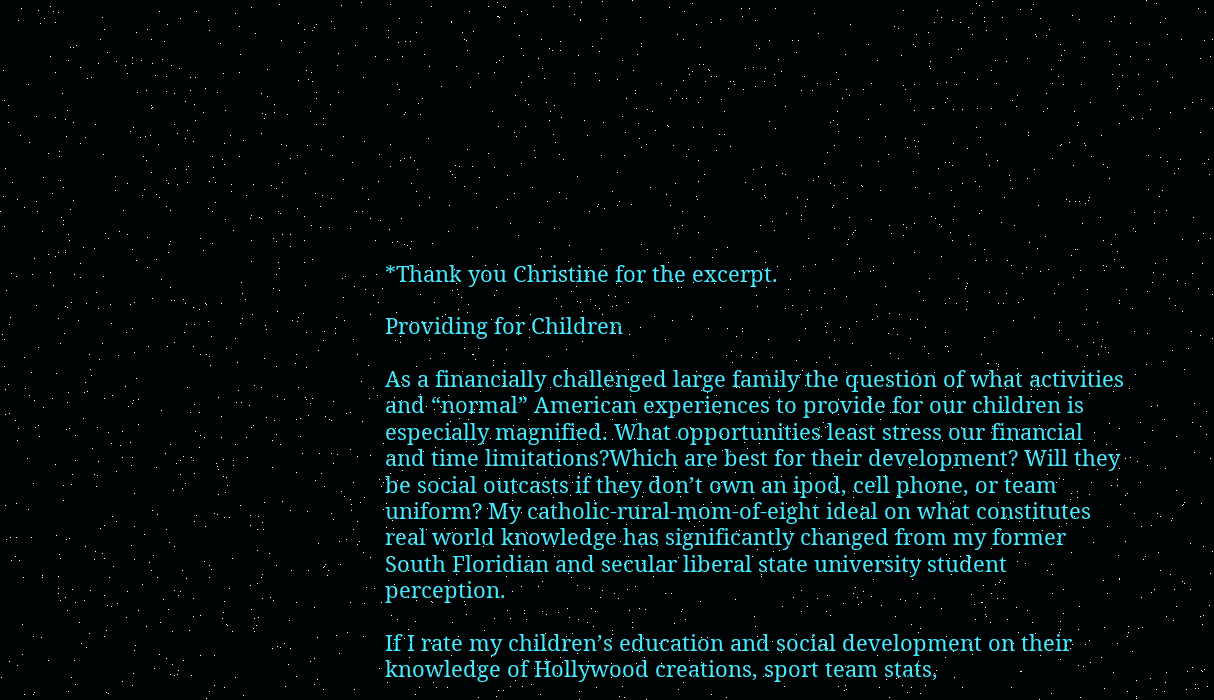*Thank you Christine for the excerpt.

Providing for Children

As a financially challenged large family the question of what activities and “normal” American experiences to provide for our children is especially magnified. What opportunities least stress our financial and time limitations?Which are best for their development? Will they be social outcasts if they don’t own an ipod, cell phone, or team uniform? My catholic-rural-mom-of-eight ideal on what constitutes real world knowledge has significantly changed from my former South Floridian and secular liberal state university student perception.

If I rate my children’s education and social development on their knowledge of Hollywood creations, sport team stats,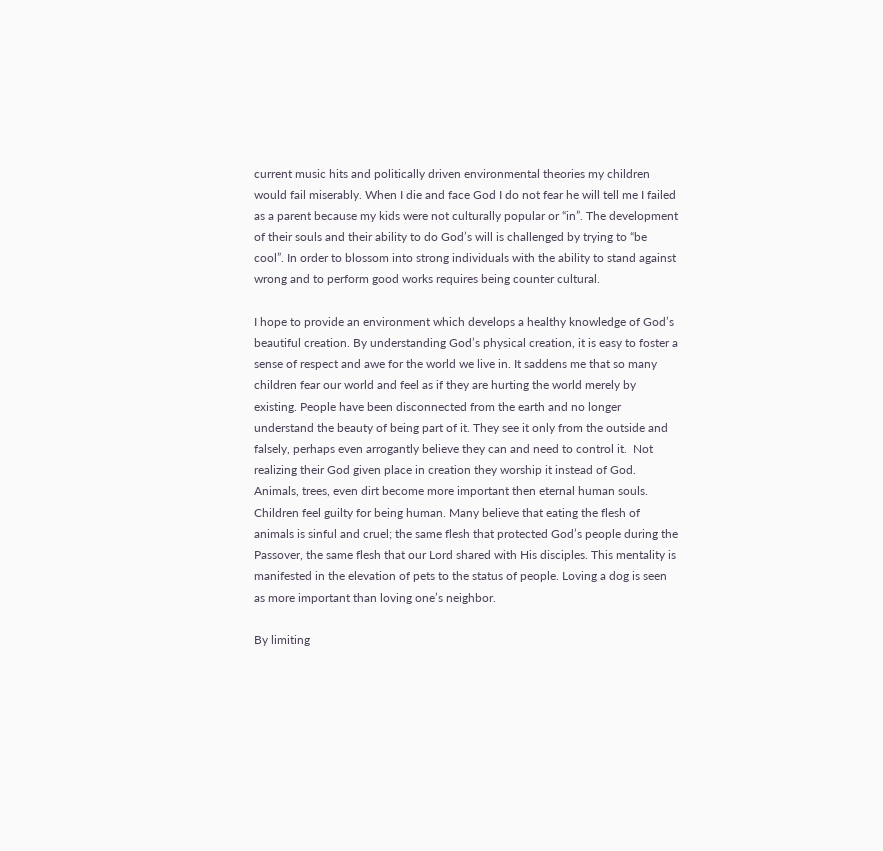current music hits and politically driven environmental theories my children would fail miserably. When I die and face God I do not fear he will tell me I failed as a parent because my kids were not culturally popular or “in”. The development of their souls and their ability to do God’s will is challenged by trying to “be cool”. In order to blossom into strong individuals with the ability to stand against wrong and to perform good works requires being counter cultural.

I hope to provide an environment which develops a healthy knowledge of God’s beautiful creation. By understanding God’s physical creation, it is easy to foster a sense of respect and awe for the world we live in. It saddens me that so many children fear our world and feel as if they are hurting the world merely by existing. People have been disconnected from the earth and no longer understand the beauty of being part of it. They see it only from the outside and falsely, perhaps even arrogantly believe they can and need to control it.  Not realizing their God given place in creation they worship it instead of God. Animals, trees, even dirt become more important then eternal human souls. Children feel guilty for being human. Many believe that eating the flesh of animals is sinful and cruel; the same flesh that protected God’s people during the Passover, the same flesh that our Lord shared with His disciples. This mentality is manifested in the elevation of pets to the status of people. Loving a dog is seen as more important than loving one’s neighbor.

By limiting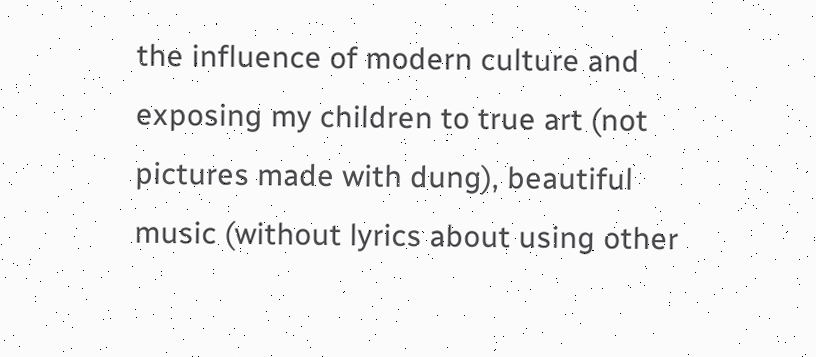the influence of modern culture and exposing my children to true art (not pictures made with dung), beautiful music (without lyrics about using other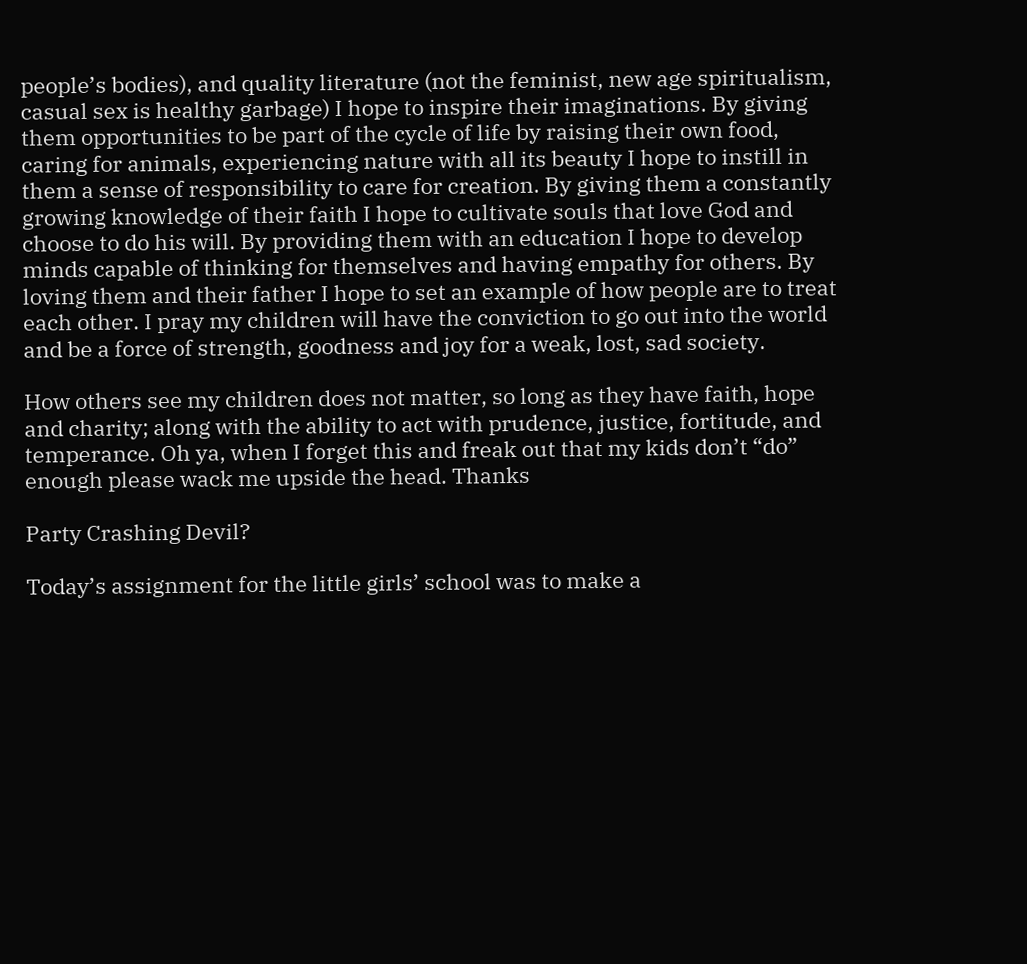people’s bodies), and quality literature (not the feminist, new age spiritualism, casual sex is healthy garbage) I hope to inspire their imaginations. By giving them opportunities to be part of the cycle of life by raising their own food, caring for animals, experiencing nature with all its beauty I hope to instill in them a sense of responsibility to care for creation. By giving them a constantly growing knowledge of their faith I hope to cultivate souls that love God and choose to do his will. By providing them with an education I hope to develop minds capable of thinking for themselves and having empathy for others. By loving them and their father I hope to set an example of how people are to treat each other. I pray my children will have the conviction to go out into the world and be a force of strength, goodness and joy for a weak, lost, sad society.

How others see my children does not matter, so long as they have faith, hope and charity; along with the ability to act with prudence, justice, fortitude, and temperance. Oh ya, when I forget this and freak out that my kids don’t “do” enough please wack me upside the head. Thanks

Party Crashing Devil?

Today’s assignment for the little girls’ school was to make a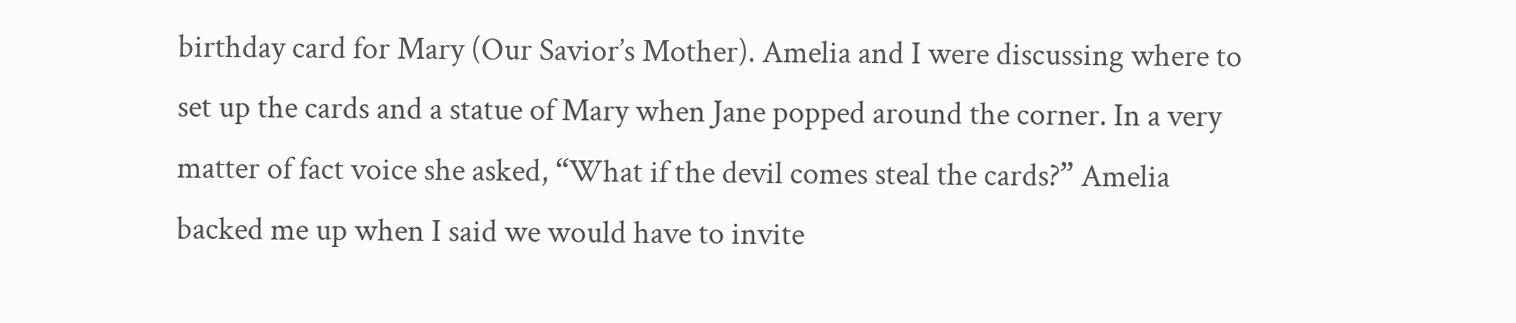birthday card for Mary (Our Savior’s Mother). Amelia and I were discussing where to set up the cards and a statue of Mary when Jane popped around the corner. In a very matter of fact voice she asked, “What if the devil comes steal the cards?” Amelia backed me up when I said we would have to invite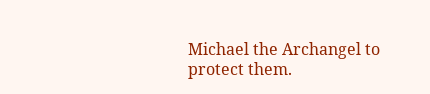Michael the Archangel to protect them.